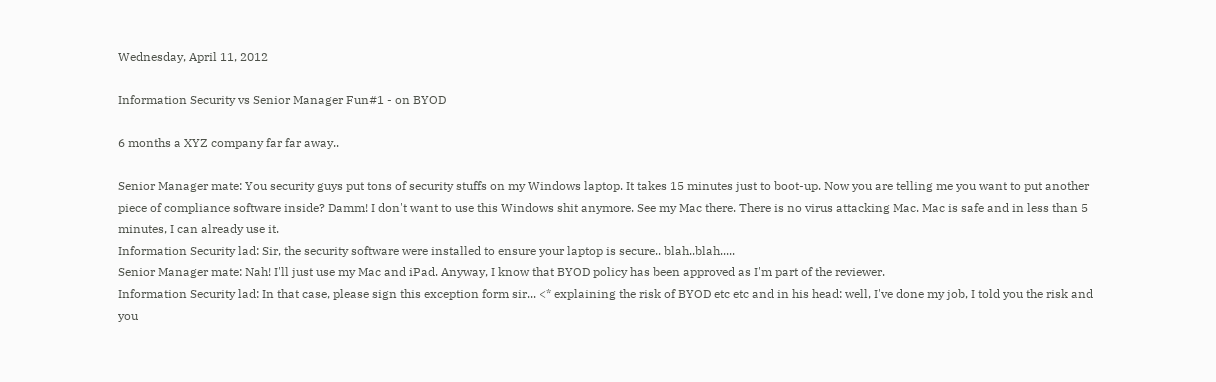Wednesday, April 11, 2012

Information Security vs Senior Manager Fun#1 - on BYOD

6 months a XYZ company far far away..

Senior Manager mate: You security guys put tons of security stuffs on my Windows laptop. It takes 15 minutes just to boot-up. Now you are telling me you want to put another piece of compliance software inside? Damm! I don't want to use this Windows shit anymore. See my Mac there. There is no virus attacking Mac. Mac is safe and in less than 5 minutes, I can already use it.
Information Security lad: Sir, the security software were installed to ensure your laptop is secure.. blah..blah.....
Senior Manager mate: Nah! I'll just use my Mac and iPad. Anyway, I know that BYOD policy has been approved as I'm part of the reviewer.
Information Security lad: In that case, please sign this exception form sir... <* explaining the risk of BYOD etc etc and in his head: well, I've done my job, I told you the risk and you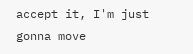accept it, I'm just gonna move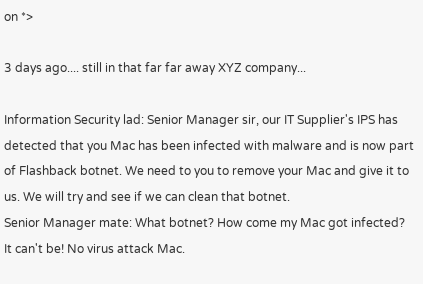on *>

3 days ago.... still in that far far away XYZ company...

Information Security lad: Senior Manager sir, our IT Supplier's IPS has detected that you Mac has been infected with malware and is now part of Flashback botnet. We need to you to remove your Mac and give it to us. We will try and see if we can clean that botnet.
Senior Manager mate: What botnet? How come my Mac got infected? It can't be! No virus attack Mac.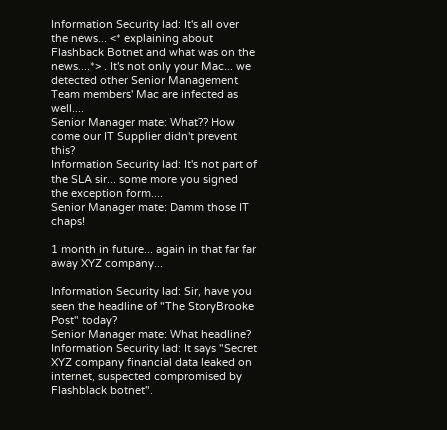Information Security lad: It's all over the news... <* explaining about Flashback Botnet and what was on the news....*> . It's not only your Mac... we detected other Senior Management Team members' Mac are infected as well....
Senior Manager mate: What?? How come our IT Supplier didn't prevent this?
Information Security lad: It's not part of the SLA sir... some more you signed the exception form....
Senior Manager mate: Damm those IT chaps!

1 month in future... again in that far far away XYZ company...

Information Security lad: Sir, have you seen the headline of "The StoryBrooke Post" today?
Senior Manager mate: What headline?
Information Security lad: It says "Secret XYZ company financial data leaked on internet, suspected compromised by Flashblack botnet".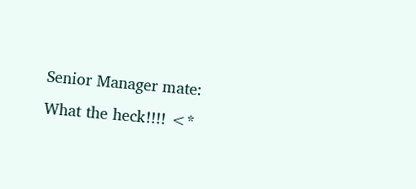Senior Manager mate: What the heck!!!! <*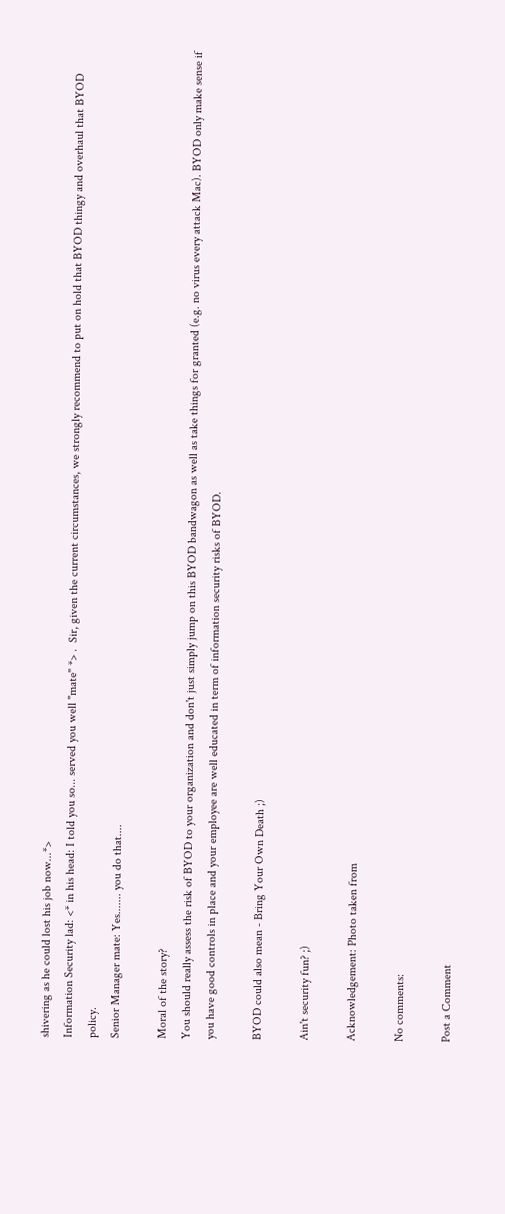shivering as he could lost his job now...*>
Information Security lad: <* in his head: I told you so... served you well "mate" *> .  Sir, given the current circumstances, we strongly recommend to put on hold that BYOD thingy and overhaul that BYOD policy.
Senior Manager mate: Yes....... you do that....

Moral of the story?
You should really assess the risk of BYOD to your organization and don't just simply jump on this BYOD bandwagon as well as take things for granted (e.g. no virus every attack Mac). BYOD only make sense if you have good controls in place and your employee are well educated in term of information security risks of BYOD.

BYOD could also mean - Bring Your Own Death ;)

Ain't security fun? ;)

Acknowledgement: Photo taken from

No comments:

Post a Comment